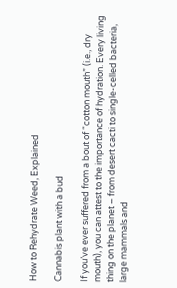How to Rehydrate Weed, Explained

Cannabis plant with a bud

If you’ve ever suffered from a bout of “cotton mouth” (i.e., dry mouth), you can attest to the importance of hydration. Every living thing on the planet – from desert cacti to single-celled bacteria, large mammals and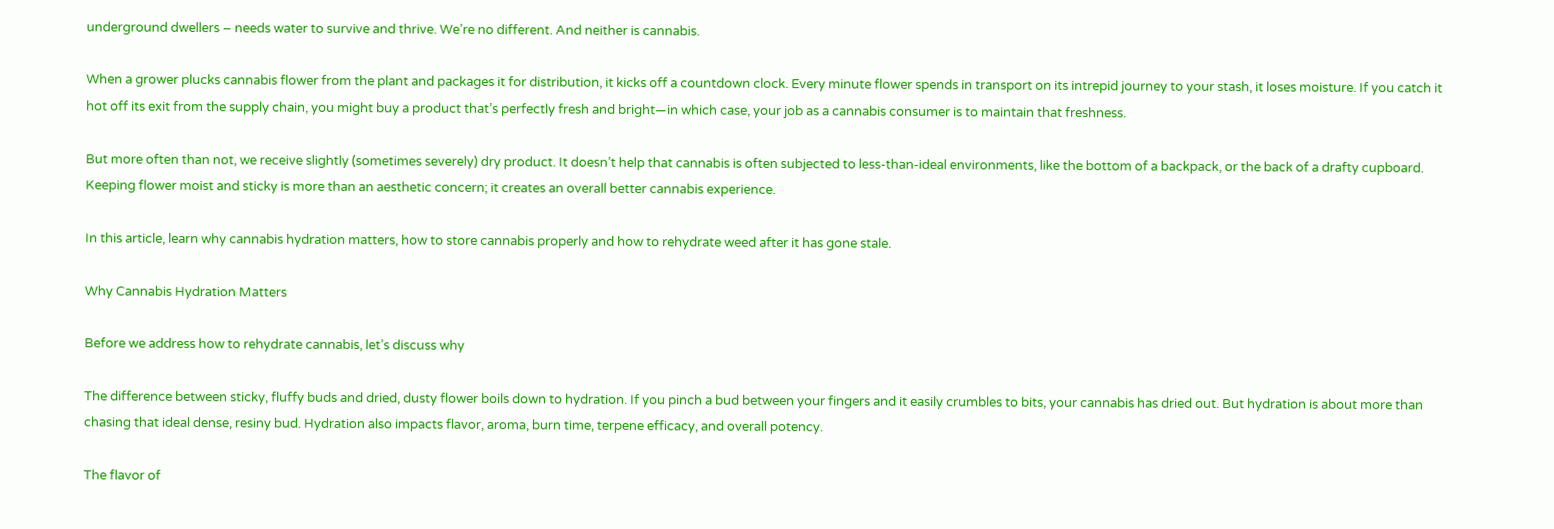underground dwellers – needs water to survive and thrive. We’re no different. And neither is cannabis.

When a grower plucks cannabis flower from the plant and packages it for distribution, it kicks off a countdown clock. Every minute flower spends in transport on its intrepid journey to your stash, it loses moisture. If you catch it hot off its exit from the supply chain, you might buy a product that’s perfectly fresh and bright—in which case, your job as a cannabis consumer is to maintain that freshness.

But more often than not, we receive slightly (sometimes severely) dry product. It doesn’t help that cannabis is often subjected to less-than-ideal environments, like the bottom of a backpack, or the back of a drafty cupboard. Keeping flower moist and sticky is more than an aesthetic concern; it creates an overall better cannabis experience.

In this article, learn why cannabis hydration matters, how to store cannabis properly and how to rehydrate weed after it has gone stale.

Why Cannabis Hydration Matters

Before we address how to rehydrate cannabis, let’s discuss why

The difference between sticky, fluffy buds and dried, dusty flower boils down to hydration. If you pinch a bud between your fingers and it easily crumbles to bits, your cannabis has dried out. But hydration is about more than chasing that ideal dense, resiny bud. Hydration also impacts flavor, aroma, burn time, terpene efficacy, and overall potency.

The flavor of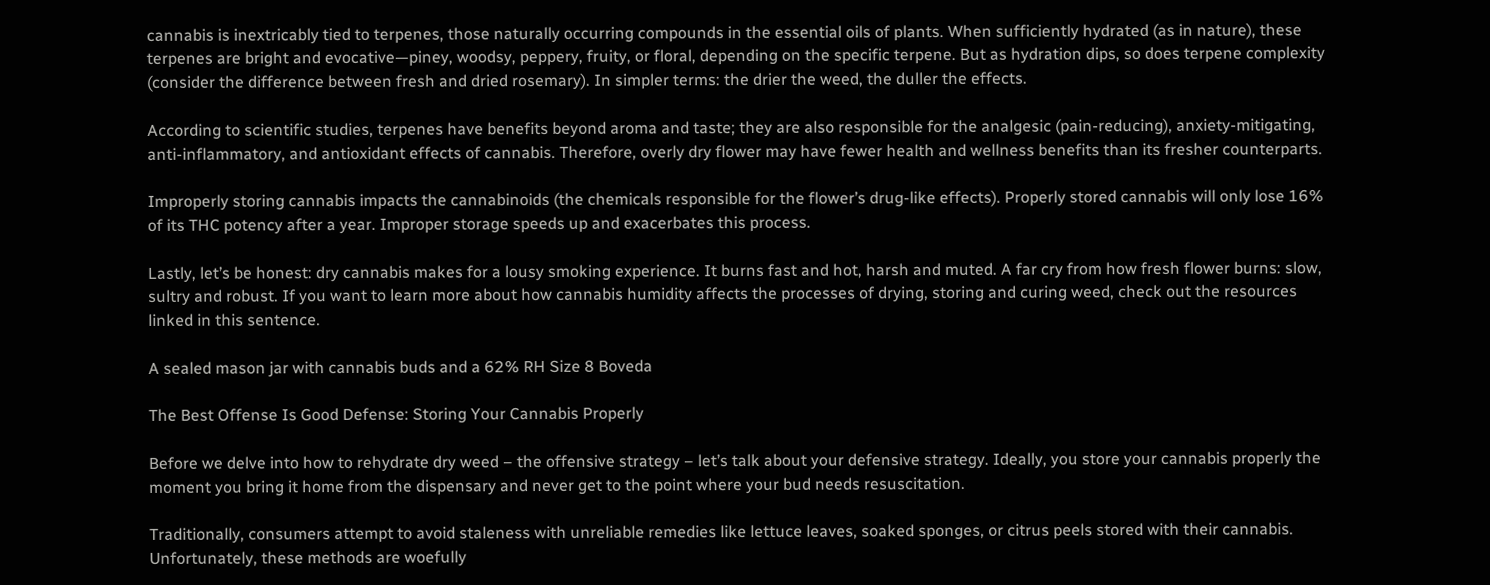cannabis is inextricably tied to terpenes, those naturally occurring compounds in the essential oils of plants. When sufficiently hydrated (as in nature), these terpenes are bright and evocative—piney, woodsy, peppery, fruity, or floral, depending on the specific terpene. But as hydration dips, so does terpene complexity (consider the difference between fresh and dried rosemary). In simpler terms: the drier the weed, the duller the effects.

According to scientific studies, terpenes have benefits beyond aroma and taste; they are also responsible for the analgesic (pain-reducing), anxiety-mitigating, anti-inflammatory, and antioxidant effects of cannabis. Therefore, overly dry flower may have fewer health and wellness benefits than its fresher counterparts.

Improperly storing cannabis impacts the cannabinoids (the chemicals responsible for the flower’s drug-like effects). Properly stored cannabis will only lose 16% of its THC potency after a year. Improper storage speeds up and exacerbates this process.

Lastly, let’s be honest: dry cannabis makes for a lousy smoking experience. It burns fast and hot, harsh and muted. A far cry from how fresh flower burns: slow, sultry and robust. If you want to learn more about how cannabis humidity affects the processes of drying, storing and curing weed, check out the resources linked in this sentence.

A sealed mason jar with cannabis buds and a 62% RH Size 8 Boveda

The Best Offense Is Good Defense: Storing Your Cannabis Properly

Before we delve into how to rehydrate dry weed – the offensive strategy – let’s talk about your defensive strategy. Ideally, you store your cannabis properly the moment you bring it home from the dispensary and never get to the point where your bud needs resuscitation.

Traditionally, consumers attempt to avoid staleness with unreliable remedies like lettuce leaves, soaked sponges, or citrus peels stored with their cannabis. Unfortunately, these methods are woefully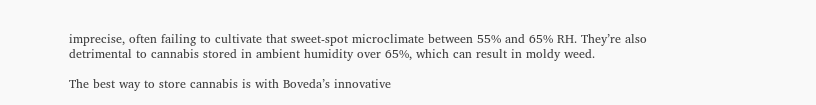imprecise, often failing to cultivate that sweet-spot microclimate between 55% and 65% RH. They’re also detrimental to cannabis stored in ambient humidity over 65%, which can result in moldy weed.

The best way to store cannabis is with Boveda’s innovative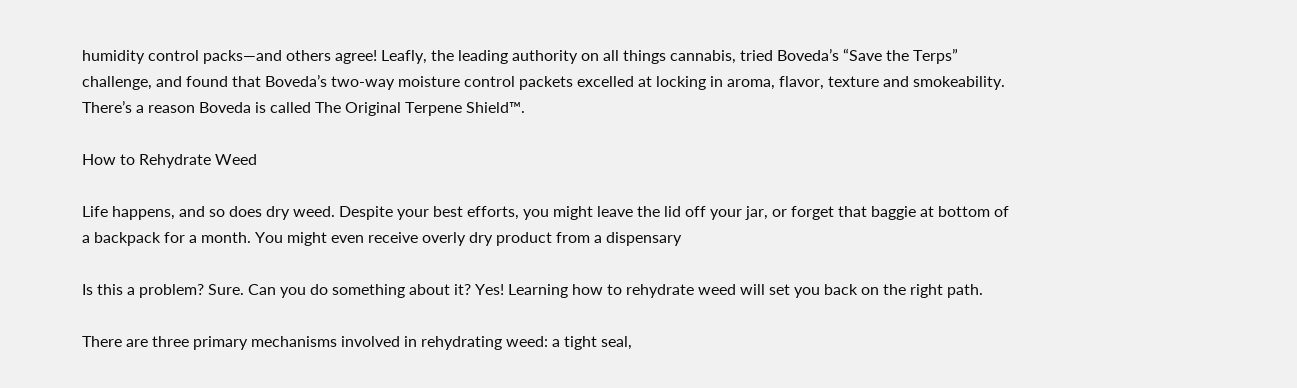humidity control packs—and others agree! Leafly, the leading authority on all things cannabis, tried Boveda’s “Save the Terps” challenge, and found that Boveda’s two-way moisture control packets excelled at locking in aroma, flavor, texture and smokeability. There’s a reason Boveda is called The Original Terpene Shield™.

How to Rehydrate Weed

Life happens, and so does dry weed. Despite your best efforts, you might leave the lid off your jar, or forget that baggie at bottom of a backpack for a month. You might even receive overly dry product from a dispensary

Is this a problem? Sure. Can you do something about it? Yes! Learning how to rehydrate weed will set you back on the right path.

There are three primary mechanisms involved in rehydrating weed: a tight seal,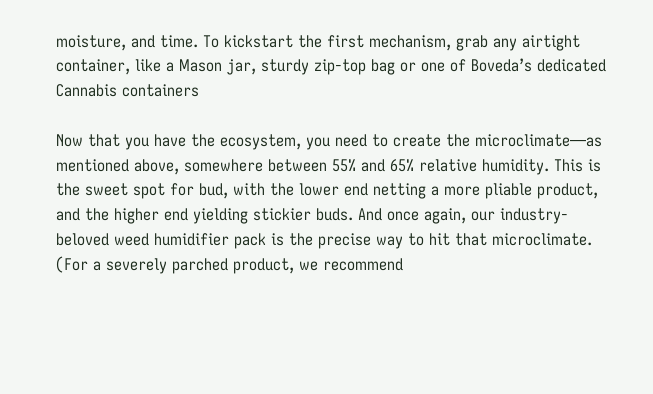moisture, and time. To kickstart the first mechanism, grab any airtight container, like a Mason jar, sturdy zip-top bag or one of Boveda’s dedicated Cannabis containers

Now that you have the ecosystem, you need to create the microclimate—as mentioned above, somewhere between 55% and 65% relative humidity. This is the sweet spot for bud, with the lower end netting a more pliable product, and the higher end yielding stickier buds. And once again, our industry-beloved weed humidifier pack is the precise way to hit that microclimate. (For a severely parched product, we recommend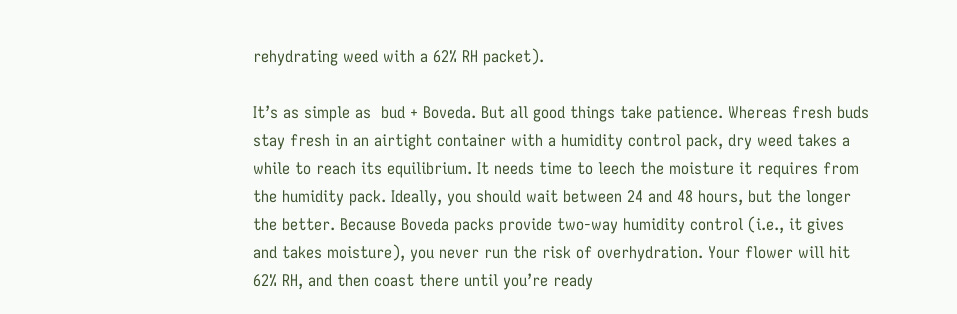rehydrating weed with a 62% RH packet).

It’s as simple as  bud + Boveda. But all good things take patience. Whereas fresh buds stay fresh in an airtight container with a humidity control pack, dry weed takes a while to reach its equilibrium. It needs time to leech the moisture it requires from the humidity pack. Ideally, you should wait between 24 and 48 hours, but the longer the better. Because Boveda packs provide two-way humidity control (i.e., it gives and takes moisture), you never run the risk of overhydration. Your flower will hit 62% RH, and then coast there until you’re ready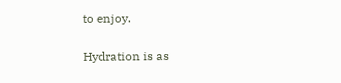to enjoy.

Hydration is as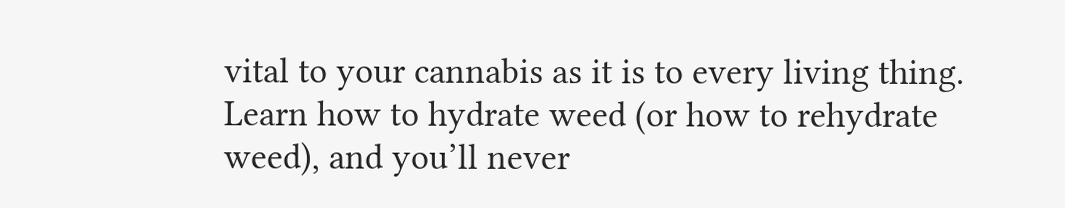vital to your cannabis as it is to every living thing. Learn how to hydrate weed (or how to rehydrate weed), and you’ll never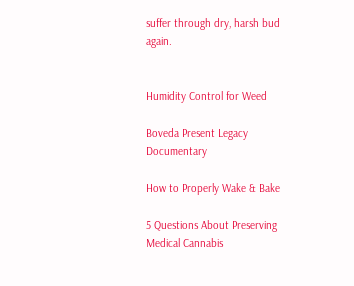suffer through dry, harsh bud again.


Humidity Control for Weed

Boveda Present Legacy Documentary

How to Properly Wake & Bake

5 Questions About Preserving Medical Cannabis